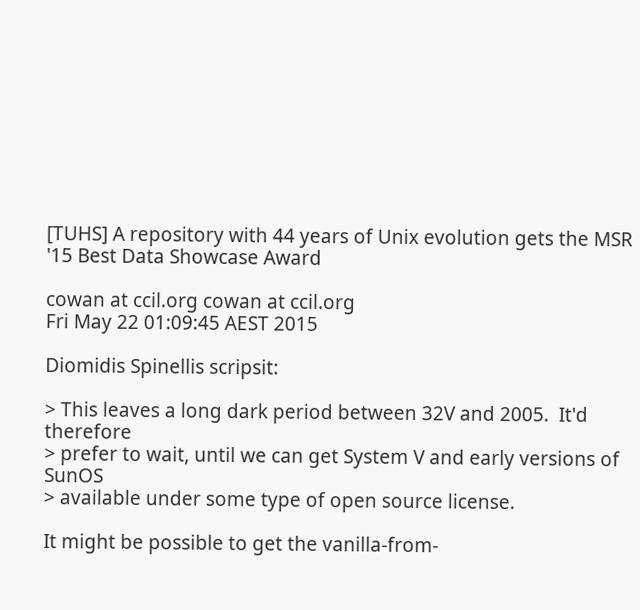[TUHS] A repository with 44 years of Unix evolution gets the MSR '15 Best Data Showcase Award

cowan at ccil.org cowan at ccil.org
Fri May 22 01:09:45 AEST 2015

Diomidis Spinellis scripsit:

> This leaves a long dark period between 32V and 2005.  It'd therefore
> prefer to wait, until we can get System V and early versions of SunOS
> available under some type of open source license.

It might be possible to get the vanilla-from-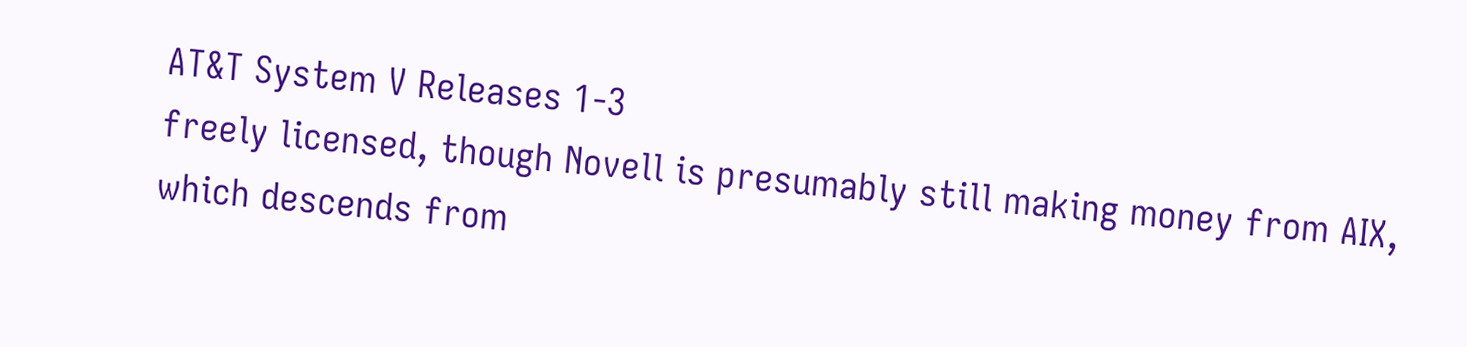AT&T System V Releases 1-3
freely licensed, though Novell is presumably still making money from AIX,
which descends from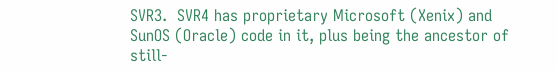SVR3.  SVR4 has proprietary Microsoft (Xenix) and
SunOS (Oracle) code in it, plus being the ancestor of still-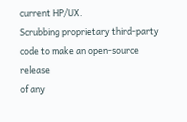current HP/UX.
Scrubbing proprietary third-party code to make an open-source release
of any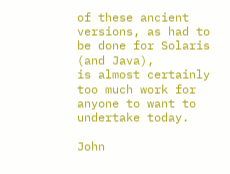of these ancient versions, as had to be done for Solaris (and Java),
is almost certainly too much work for anyone to want to undertake today.

John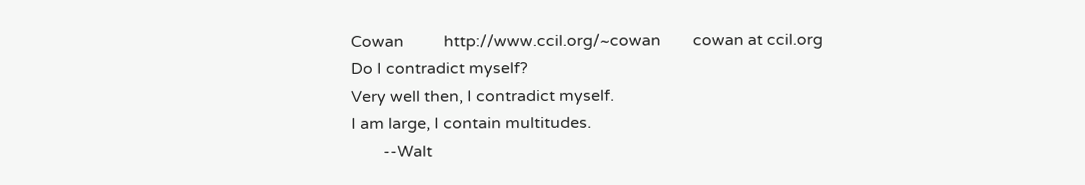Cowan          http://www.ccil.org/~cowan        cowan at ccil.org
Do I contradict myself?
Very well then, I contradict myself.
I am large, I contain multitudes.
        --Walt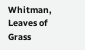Whitman, Leaves of Grass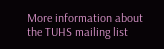More information about the TUHS mailing list